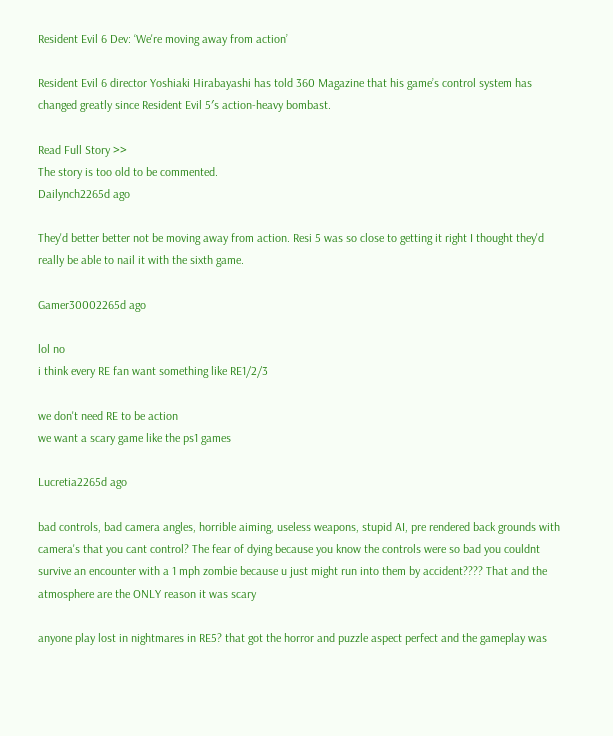Resident Evil 6 Dev: ‘We're moving away from action’

Resident Evil 6 director Yoshiaki Hirabayashi has told 360 Magazine that his game’s control system has changed greatly since Resident Evil 5′s action-heavy bombast.

Read Full Story >>
The story is too old to be commented.
Dailynch2265d ago

They'd better better not be moving away from action. Resi 5 was so close to getting it right I thought they'd really be able to nail it with the sixth game.

Gamer30002265d ago

lol no
i think every RE fan want something like RE1/2/3

we don't need RE to be action
we want a scary game like the ps1 games

Lucretia2265d ago

bad controls, bad camera angles, horrible aiming, useless weapons, stupid AI, pre rendered back grounds with camera's that you cant control? The fear of dying because you know the controls were so bad you couldnt survive an encounter with a 1 mph zombie because u just might run into them by accident???? That and the atmosphere are the ONLY reason it was scary

anyone play lost in nightmares in RE5? that got the horror and puzzle aspect perfect and the gameplay was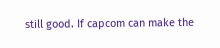still good. If capcom can make the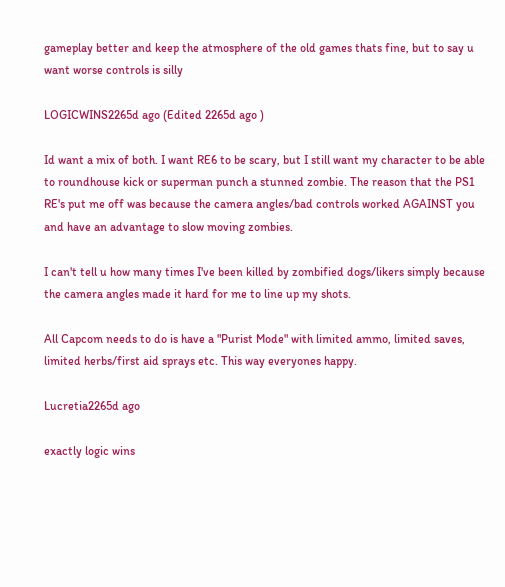gameplay better and keep the atmosphere of the old games thats fine, but to say u want worse controls is silly

LOGICWINS2265d ago (Edited 2265d ago )

Id want a mix of both. I want RE6 to be scary, but I still want my character to be able to roundhouse kick or superman punch a stunned zombie. The reason that the PS1 RE's put me off was because the camera angles/bad controls worked AGAINST you and have an advantage to slow moving zombies.

I can't tell u how many times I've been killed by zombified dogs/likers simply because the camera angles made it hard for me to line up my shots.

All Capcom needs to do is have a "Purist Mode" with limited ammo, limited saves, limited herbs/first aid sprays etc. This way everyones happy.

Lucretia2265d ago

exactly logic wins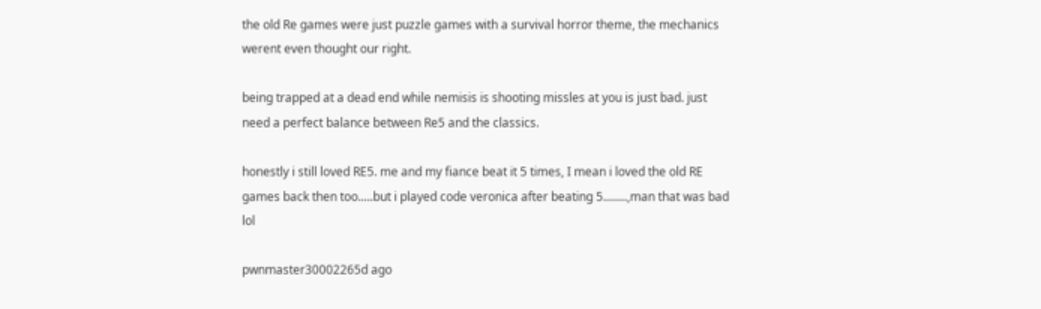the old Re games were just puzzle games with a survival horror theme, the mechanics werent even thought our right.

being trapped at a dead end while nemisis is shooting missles at you is just bad. just need a perfect balance between Re5 and the classics.

honestly i still loved RE5. me and my fiance beat it 5 times, I mean i loved the old RE games back then too.....but i played code veronica after beating 5........,man that was bad lol

pwnmaster30002265d ago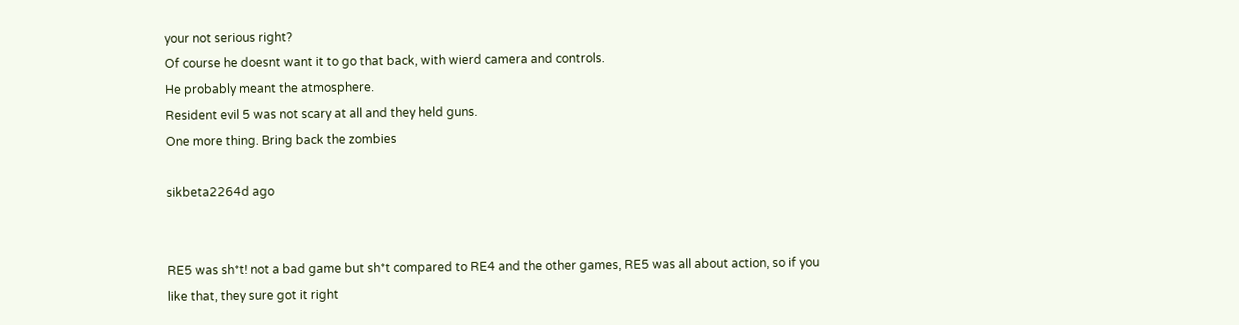your not serious right?
Of course he doesnt want it to go that back, with wierd camera and controls.
He probably meant the atmosphere.
Resident evil 5 was not scary at all and they held guns.
One more thing. Bring back the zombies

sikbeta2264d ago


RE5 was sh*t! not a bad game but sh*t compared to RE4 and the other games, RE5 was all about action, so if you like that, they sure got it right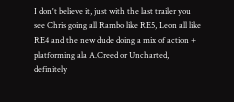I don't believe it, just with the last trailer you see Chris going all Rambo like RE5, Leon all like RE4 and the new dude doing a mix of action + platforming ala A.Creed or Uncharted, definitely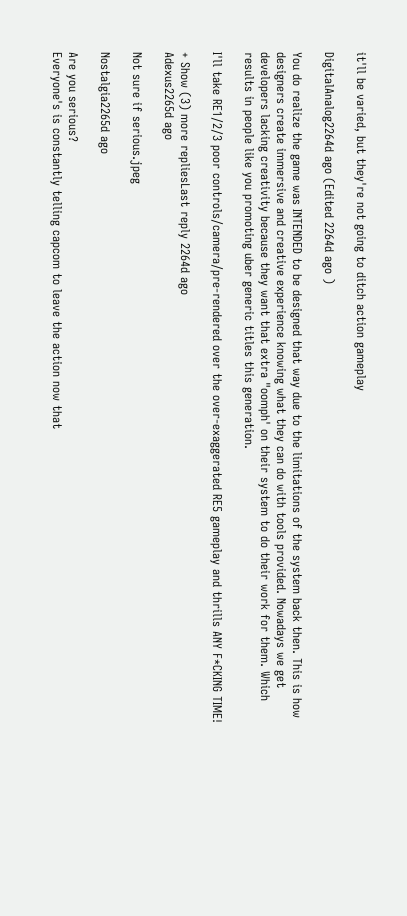it'll be varied, but they're not going to ditch action gameplay

DigitalAnalog2264d ago (Edited 2264d ago )

You do realize the game was INTENDED to be designed that way due to the limitations of the system back then. This is how designers create immersive and creative experience knowing what they can do with tools provided. Nowadays we get developers lacking creativity because they want that extra "oomph' on their system to do their work for them. Which results in people like you promoting uber generic titles this generation.

I'll take RE1/2/3 poor controls/camera/pre-rendered over the over-exaggerated RE5 gameplay and thrills ANY F*CKING TIME!

+ Show (3) more repliesLast reply 2264d ago
Adexus2265d ago

Not sure if serious.jpeg

Nostalgia2265d ago

Are you serious?
Everyone's is constantly telling capcom to leave the action now that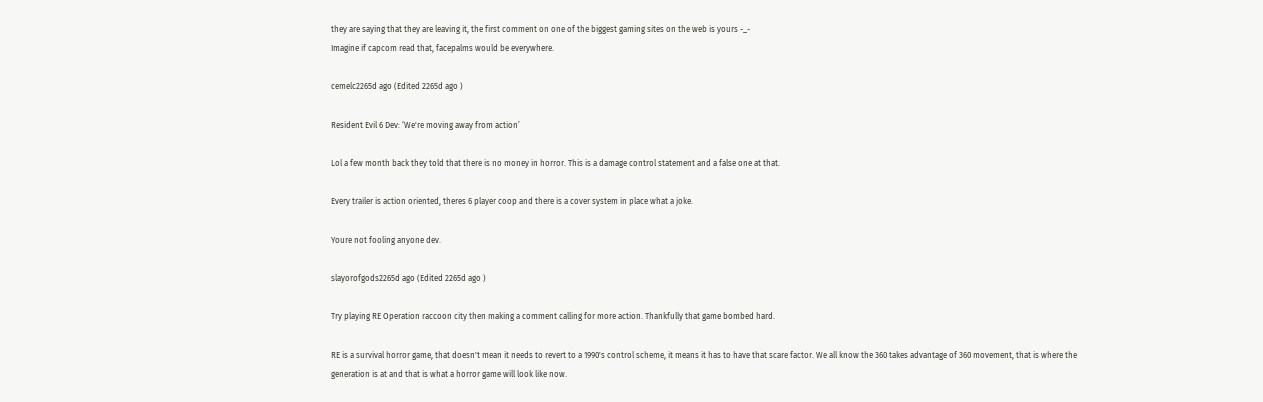they are saying that they are leaving it, the first comment on one of the biggest gaming sites on the web is yours -_-
Imagine if capcom read that, facepalms would be everywhere.

cemelc2265d ago (Edited 2265d ago )

Resident Evil 6 Dev: ‘We're moving away from action’

Lol a few month back they told that there is no money in horror. This is a damage control statement and a false one at that.

Every trailer is action oriented, theres 6 player coop and there is a cover system in place what a joke.

Youre not fooling anyone dev.

slayorofgods2265d ago (Edited 2265d ago )

Try playing RE Operation raccoon city then making a comment calling for more action. Thankfully that game bombed hard.

RE is a survival horror game, that doesn't mean it needs to revert to a 1990's control scheme, it means it has to have that scare factor. We all know the 360 takes advantage of 360 movement, that is where the generation is at and that is what a horror game will look like now.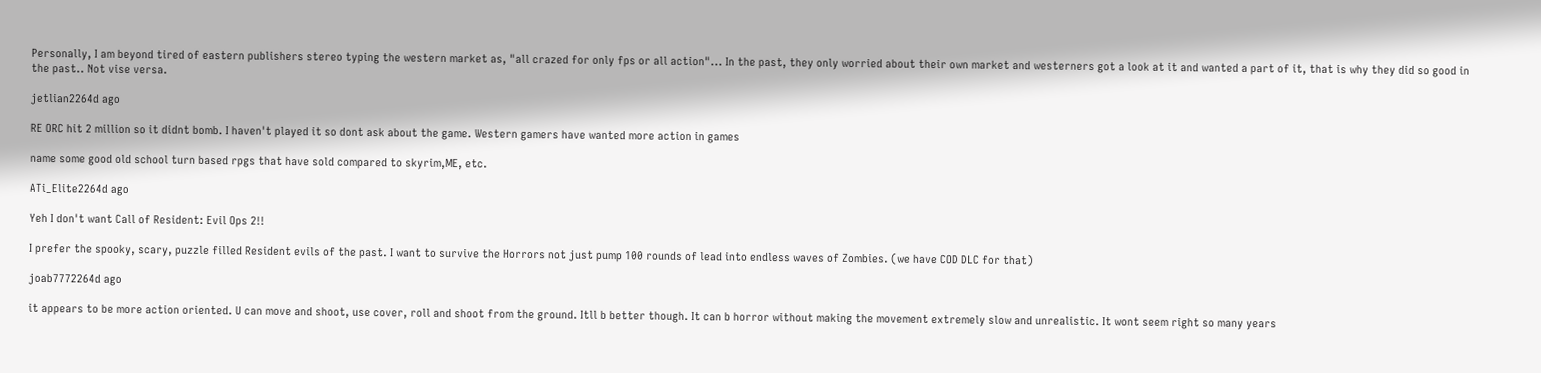Personally, I am beyond tired of eastern publishers stereo typing the western market as, "all crazed for only fps or all action"... In the past, they only worried about their own market and westerners got a look at it and wanted a part of it, that is why they did so good in the past.. Not vise versa.

jetlian2264d ago

RE ORC hit 2 million so it didnt bomb. I haven't played it so dont ask about the game. Western gamers have wanted more action in games

name some good old school turn based rpgs that have sold compared to skyrim,ME, etc.

ATi_Elite2264d ago

Yeh I don't want Call of Resident: Evil Ops 2!!

I prefer the spooky, scary, puzzle filled Resident evils of the past. I want to survive the Horrors not just pump 100 rounds of lead into endless waves of Zombies. (we have COD DLC for that)

joab7772264d ago

it appears to be more action oriented. U can move and shoot, use cover, roll and shoot from the ground. Itll b better though. It can b horror without making the movement extremely slow and unrealistic. It wont seem right so many years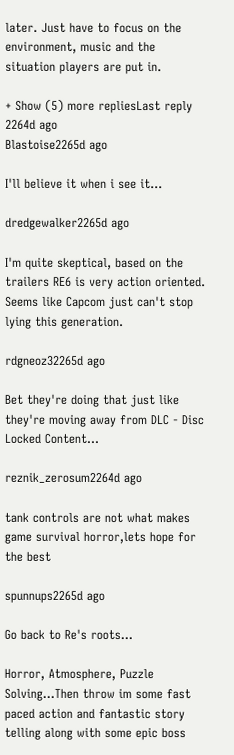later. Just have to focus on the environment, music and the situation players are put in.

+ Show (5) more repliesLast reply 2264d ago
Blastoise2265d ago

I'll believe it when i see it...

dredgewalker2265d ago

I'm quite skeptical, based on the trailers RE6 is very action oriented. Seems like Capcom just can't stop lying this generation.

rdgneoz32265d ago

Bet they're doing that just like they're moving away from DLC - Disc Locked Content...

reznik_zerosum2264d ago

tank controls are not what makes game survival horror,lets hope for the best

spunnups2265d ago

Go back to Re's roots...

Horror, Atmosphere, Puzzle Solving...Then throw im some fast paced action and fantastic story telling along with some epic boss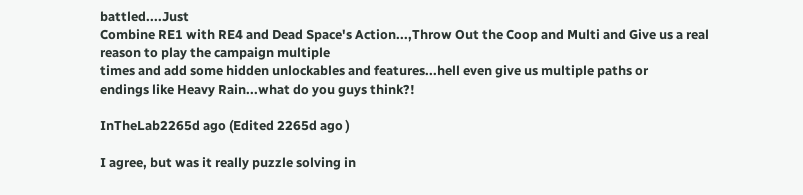battled....Just
Combine RE1 with RE4 and Dead Space's Action...,Throw Out the Coop and Multi and Give us a real reason to play the campaign multiple
times and add some hidden unlockables and features...hell even give us multiple paths or
endings like Heavy Rain...what do you guys think?!

InTheLab2265d ago (Edited 2265d ago )

I agree, but was it really puzzle solving in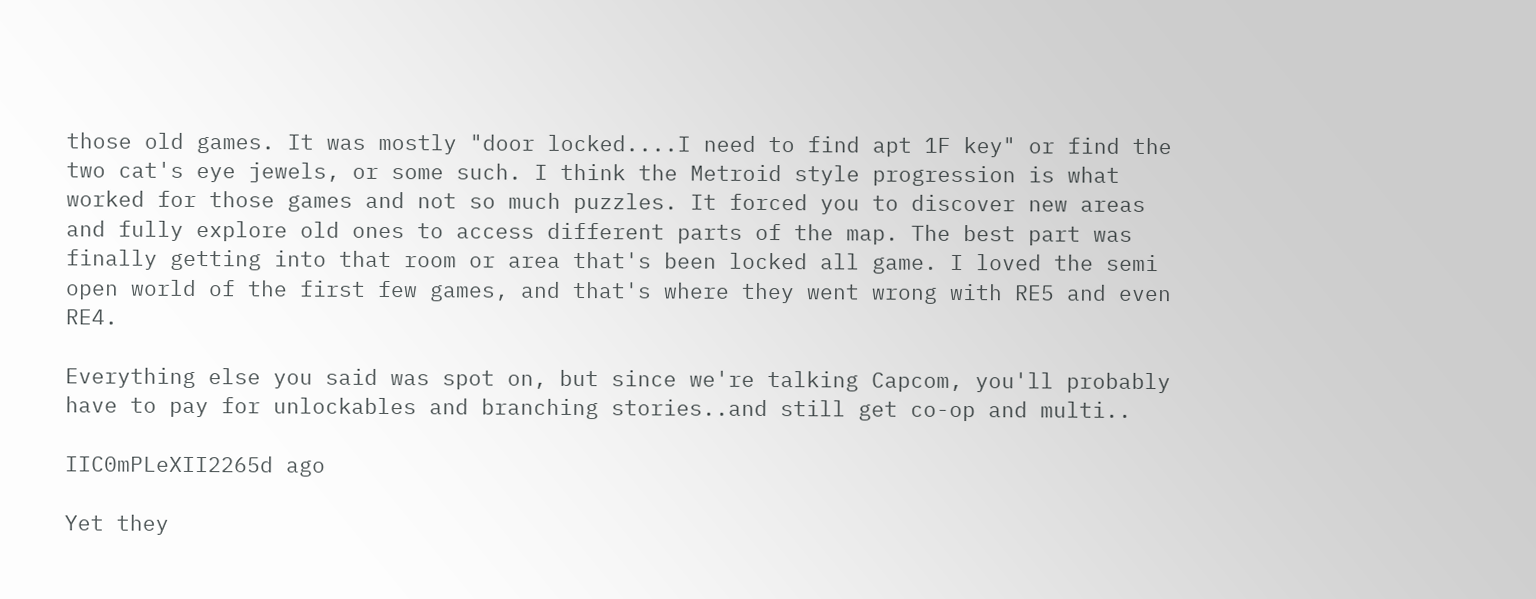those old games. It was mostly "door locked....I need to find apt 1F key" or find the two cat's eye jewels, or some such. I think the Metroid style progression is what worked for those games and not so much puzzles. It forced you to discover new areas and fully explore old ones to access different parts of the map. The best part was finally getting into that room or area that's been locked all game. I loved the semi open world of the first few games, and that's where they went wrong with RE5 and even RE4.

Everything else you said was spot on, but since we're talking Capcom, you'll probably have to pay for unlockables and branching stories..and still get co-op and multi..

IIC0mPLeXII2265d ago

Yet they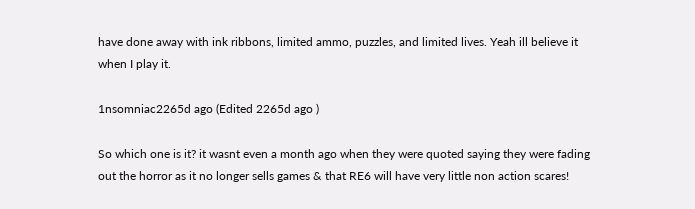have done away with ink ribbons, limited ammo, puzzles, and limited lives. Yeah ill believe it when I play it.

1nsomniac2265d ago (Edited 2265d ago )

So which one is it? it wasnt even a month ago when they were quoted saying they were fading out the horror as it no longer sells games & that RE6 will have very little non action scares!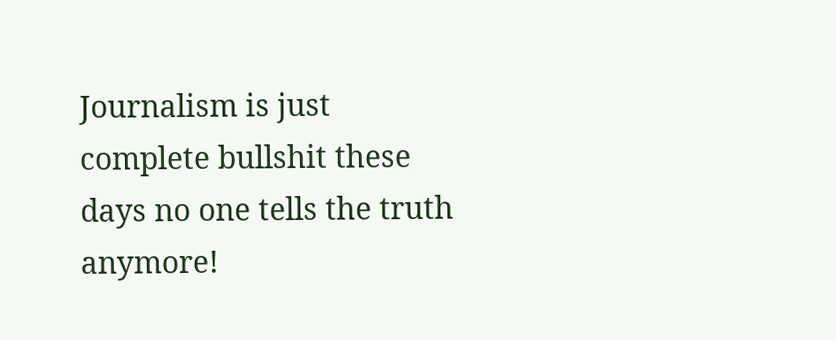Journalism is just complete bullshit these days no one tells the truth anymore!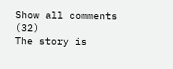Show all comments (32)
The story is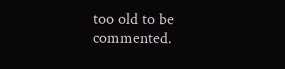too old to be commented.